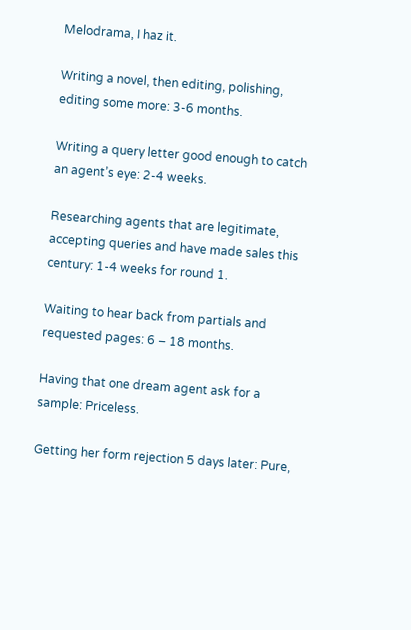Melodrama, I haz it.

Writing a novel, then editing, polishing, editing some more: 3-6 months.

Writing a query letter good enough to catch an agent’s eye: 2-4 weeks.

Researching agents that are legitimate, accepting queries and have made sales this century: 1-4 weeks for round 1.

Waiting to hear back from partials and requested pages: 6 – 18 months.

Having that one dream agent ask for a sample: Priceless.

Getting her form rejection 5 days later: Pure,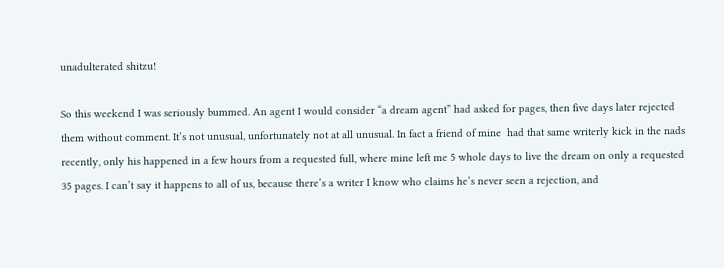unadulterated shitzu!

So this weekend I was seriously bummed. An agent I would consider “a dream agent” had asked for pages, then five days later rejected them without comment. It’s not unusual, unfortunately not at all unusual. In fact a friend of mine  had that same writerly kick in the nads recently, only his happened in a few hours from a requested full, where mine left me 5 whole days to live the dream on only a requested 35 pages. I can’t say it happens to all of us, because there’s a writer I know who claims he’s never seen a rejection, and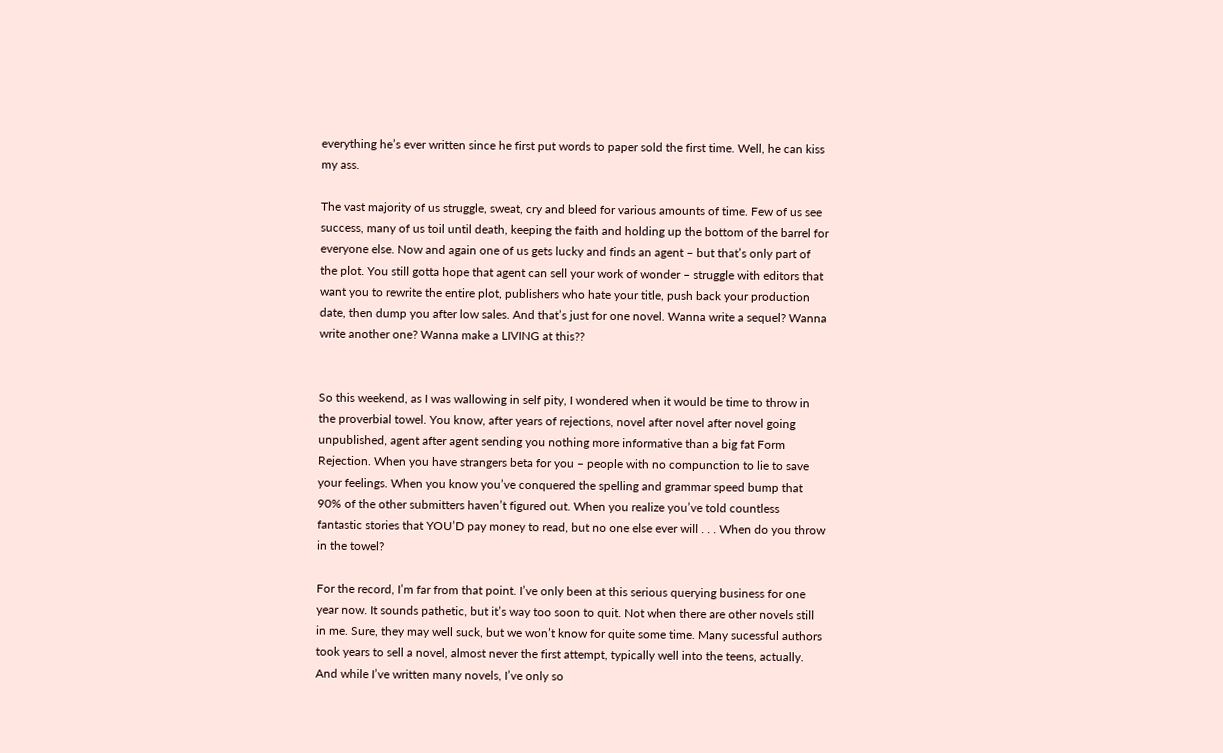everything he’s ever written since he first put words to paper sold the first time. Well, he can kiss my ass.

The vast majority of us struggle, sweat, cry and bleed for various amounts of time. Few of us see success, many of us toil until death, keeping the faith and holding up the bottom of the barrel for everyone else. Now and again one of us gets lucky and finds an agent – but that’s only part of the plot. You still gotta hope that agent can sell your work of wonder – struggle with editors that want you to rewrite the entire plot, publishers who hate your title, push back your production date, then dump you after low sales. And that’s just for one novel. Wanna write a sequel? Wanna write another one? Wanna make a LIVING at this??


So this weekend, as I was wallowing in self pity, I wondered when it would be time to throw in the proverbial towel. You know, after years of rejections, novel after novel after novel going unpublished, agent after agent sending you nothing more informative than a big fat Form Rejection. When you have strangers beta for you – people with no compunction to lie to save your feelings. When you know you’ve conquered the spelling and grammar speed bump that 90% of the other submitters haven’t figured out. When you realize you’ve told countless fantastic stories that YOU’D pay money to read, but no one else ever will . . . When do you throw in the towel?

For the record, I’m far from that point. I’ve only been at this serious querying business for one year now. It sounds pathetic, but it’s way too soon to quit. Not when there are other novels still in me. Sure, they may well suck, but we won’t know for quite some time. Many sucessful authors took years to sell a novel, almost never the first attempt, typically well into the teens, actually. And while I’ve written many novels, I’ve only so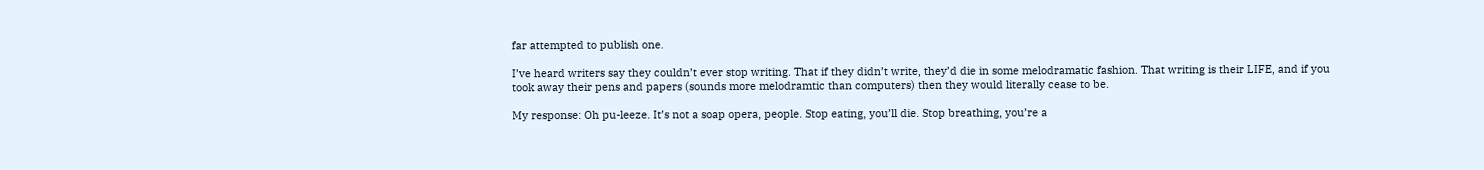far attempted to publish one.

I’ve heard writers say they couldn’t ever stop writing. That if they didn’t write, they’d die in some melodramatic fashion. That writing is their LIFE, and if you took away their pens and papers (sounds more melodramtic than computers) then they would literally cease to be.

My response: Oh pu-leeze. It’s not a soap opera, people. Stop eating, you’ll die. Stop breathing, you’re a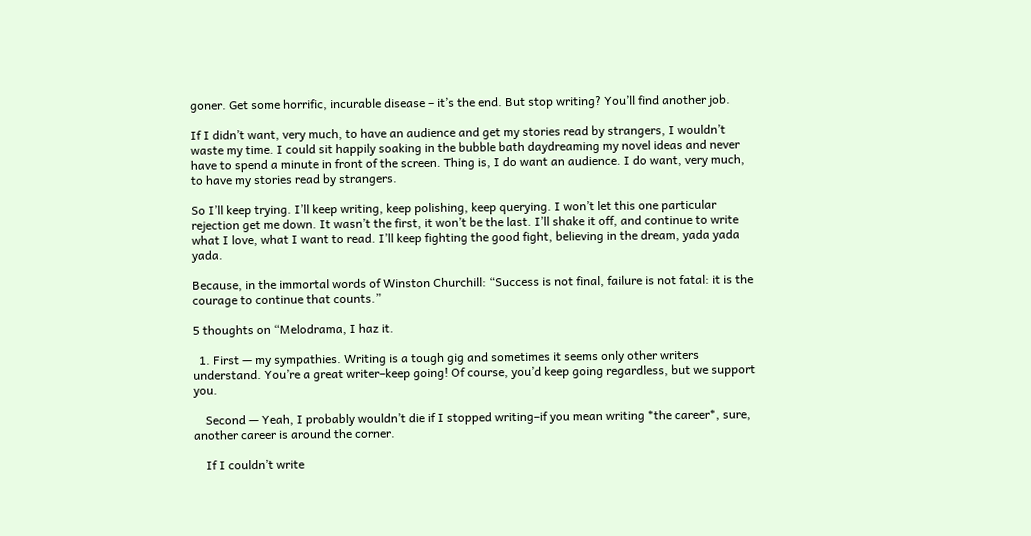goner. Get some horrific, incurable disease – it’s the end. But stop writing? You’ll find another job.

If I didn’t want, very much, to have an audience and get my stories read by strangers, I wouldn’t waste my time. I could sit happily soaking in the bubble bath daydreaming my novel ideas and never have to spend a minute in front of the screen. Thing is, I do want an audience. I do want, very much, to have my stories read by strangers.

So I’ll keep trying. I’ll keep writing, keep polishing, keep querying. I won’t let this one particular rejection get me down. It wasn’t the first, it won’t be the last. I’ll shake it off, and continue to write what I love, what I want to read. I’ll keep fighting the good fight, believing in the dream, yada yada yada.

Because, in the immortal words of Winston Churchill: “Success is not final, failure is not fatal: it is the courage to continue that counts.”

5 thoughts on “Melodrama, I haz it.

  1. First — my sympathies. Writing is a tough gig and sometimes it seems only other writers understand. You’re a great writer–keep going! Of course, you’d keep going regardless, but we support you.

    Second — Yeah, I probably wouldn’t die if I stopped writing–if you mean writing *the career*, sure, another career is around the corner.

    If I couldn’t write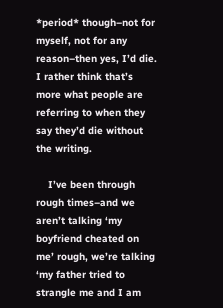*period* though–not for myself, not for any reason–then yes, I’d die. I rather think that’s more what people are referring to when they say they’d die without the writing.

    I’ve been through rough times–and we aren’t talking ‘my boyfriend cheated on me’ rough, we’re talking ‘my father tried to strangle me and I am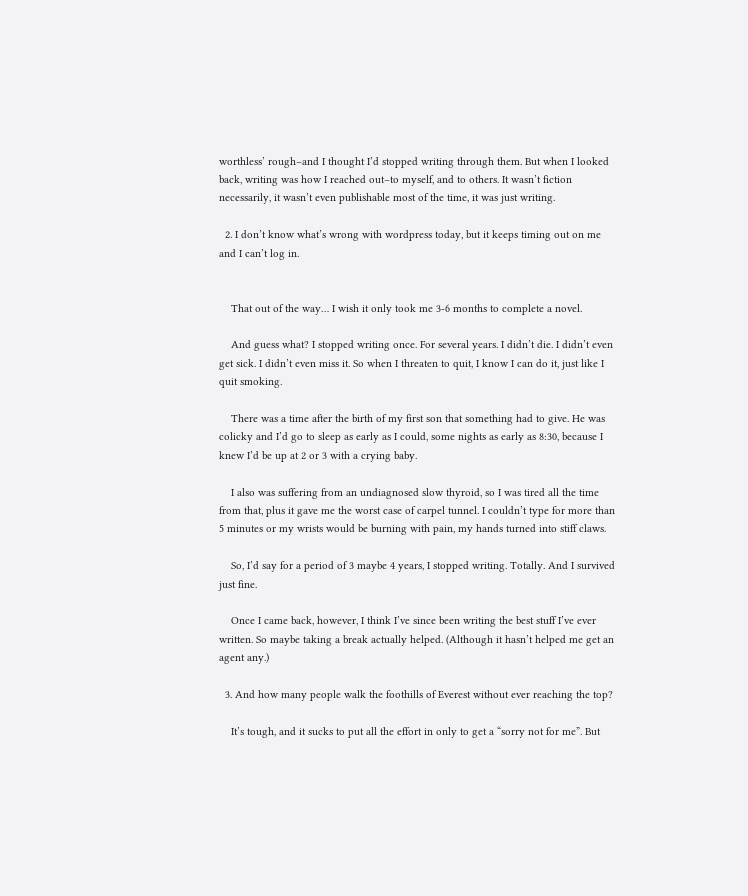worthless’ rough–and I thought I’d stopped writing through them. But when I looked back, writing was how I reached out–to myself, and to others. It wasn’t fiction necessarily, it wasn’t even publishable most of the time, it was just writing.

  2. I don’t know what’s wrong with wordpress today, but it keeps timing out on me and I can’t log in.


    That out of the way… I wish it only took me 3-6 months to complete a novel.

    And guess what? I stopped writing once. For several years. I didn’t die. I didn’t even get sick. I didn’t even miss it. So when I threaten to quit, I know I can do it, just like I quit smoking.

    There was a time after the birth of my first son that something had to give. He was colicky and I’d go to sleep as early as I could, some nights as early as 8:30, because I knew I’d be up at 2 or 3 with a crying baby.

    I also was suffering from an undiagnosed slow thyroid, so I was tired all the time from that, plus it gave me the worst case of carpel tunnel. I couldn’t type for more than 5 minutes or my wrists would be burning with pain, my hands turned into stiff claws.

    So, I’d say for a period of 3 maybe 4 years, I stopped writing. Totally. And I survived just fine.

    Once I came back, however, I think I’ve since been writing the best stuff I’ve ever written. So maybe taking a break actually helped. (Although it hasn’t helped me get an agent any.)

  3. And how many people walk the foothills of Everest without ever reaching the top?

    It’s tough, and it sucks to put all the effort in only to get a “sorry not for me”. But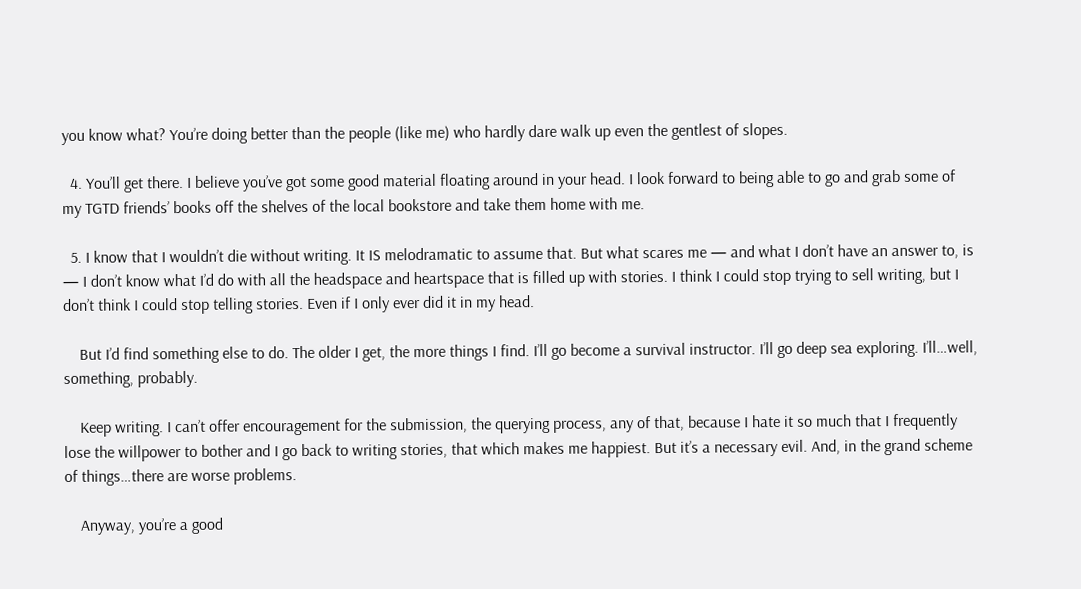you know what? You’re doing better than the people (like me) who hardly dare walk up even the gentlest of slopes.

  4. You’ll get there. I believe you’ve got some good material floating around in your head. I look forward to being able to go and grab some of my TGTD friends’ books off the shelves of the local bookstore and take them home with me.

  5. I know that I wouldn’t die without writing. It IS melodramatic to assume that. But what scares me — and what I don’t have an answer to, is — I don’t know what I’d do with all the headspace and heartspace that is filled up with stories. I think I could stop trying to sell writing, but I don’t think I could stop telling stories. Even if I only ever did it in my head.

    But I’d find something else to do. The older I get, the more things I find. I’ll go become a survival instructor. I’ll go deep sea exploring. I’ll…well, something, probably.

    Keep writing. I can’t offer encouragement for the submission, the querying process, any of that, because I hate it so much that I frequently lose the willpower to bother and I go back to writing stories, that which makes me happiest. But it’s a necessary evil. And, in the grand scheme of things…there are worse problems.

    Anyway, you’re a good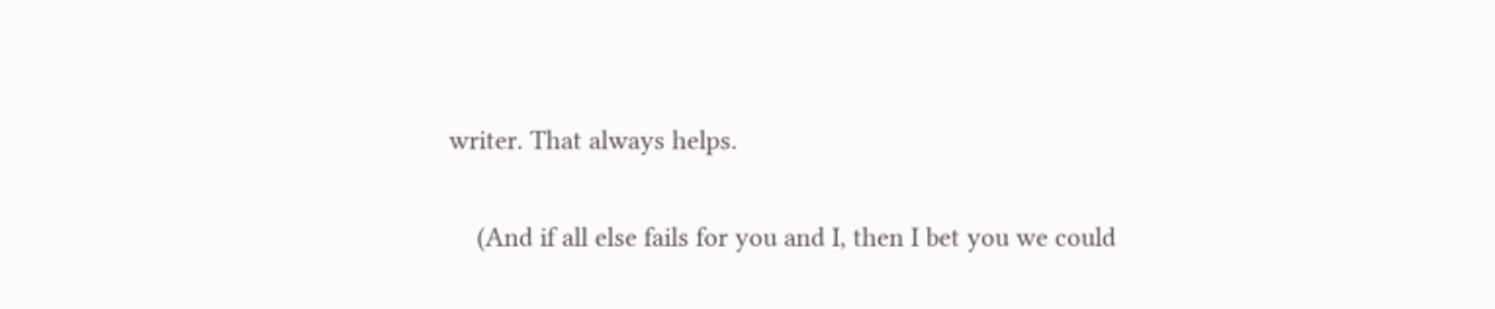writer. That always helps.

    (And if all else fails for you and I, then I bet you we could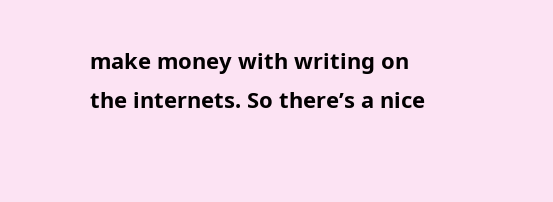make money with writing on the internets. So there’s a nice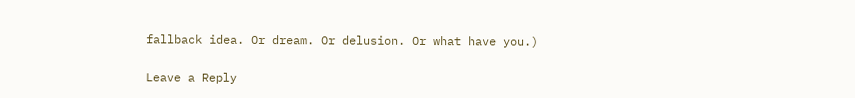fallback idea. Or dream. Or delusion. Or what have you.)

Leave a Reply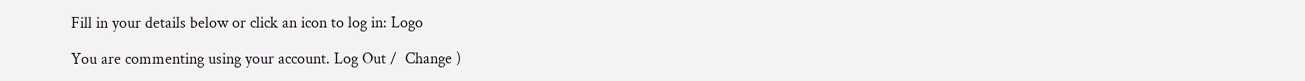Fill in your details below or click an icon to log in: Logo

You are commenting using your account. Log Out /  Change )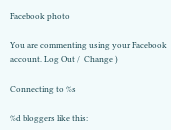Facebook photo

You are commenting using your Facebook account. Log Out /  Change )

Connecting to %s

%d bloggers like this: